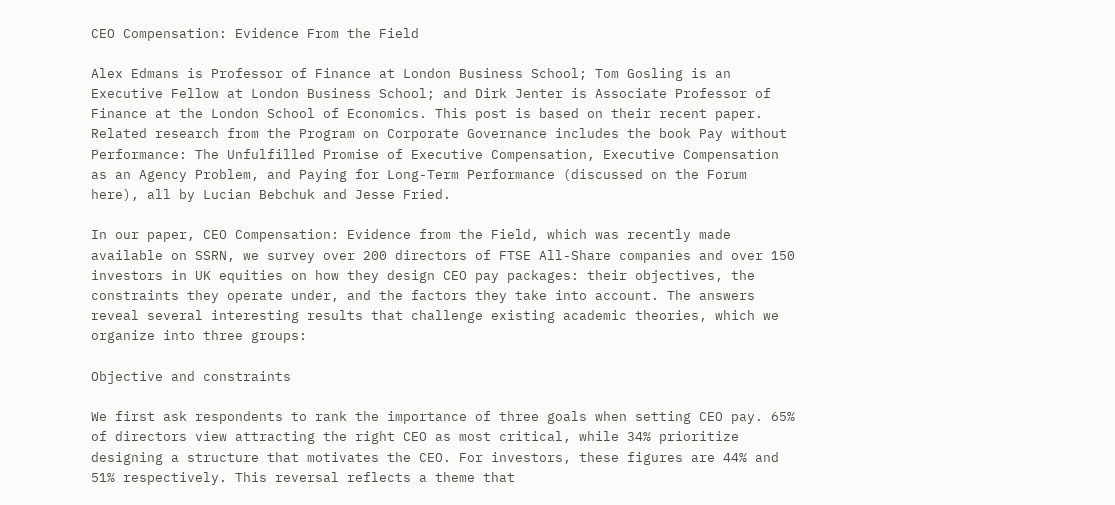CEO Compensation: Evidence From the Field

Alex Edmans is Professor of Finance at London Business School; Tom Gosling is an Executive Fellow at London Business School; and Dirk Jenter is Associate Professor of Finance at the London School of Economics. This post is based on their recent paper. Related research from the Program on Corporate Governance includes the book Pay without Performance: The Unfulfilled Promise of Executive Compensation, Executive Compensation as an Agency Problem, and Paying for Long-Term Performance (discussed on the Forum here), all by Lucian Bebchuk and Jesse Fried.

In our paper, CEO Compensation: Evidence from the Field, which was recently made available on SSRN, we survey over 200 directors of FTSE All-Share companies and over 150 investors in UK equities on how they design CEO pay packages: their objectives, the constraints they operate under, and the factors they take into account. The answers reveal several interesting results that challenge existing academic theories, which we organize into three groups:

Objective and constraints

We first ask respondents to rank the importance of three goals when setting CEO pay. 65% of directors view attracting the right CEO as most critical, while 34% prioritize designing a structure that motivates the CEO. For investors, these figures are 44% and 51% respectively. This reversal reflects a theme that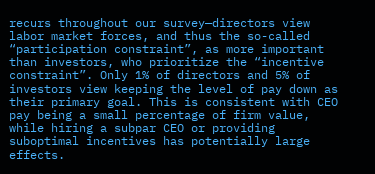recurs throughout our survey—directors view labor market forces, and thus the so-called “participation constraint”, as more important than investors, who prioritize the “incentive constraint”. Only 1% of directors and 5% of investors view keeping the level of pay down as their primary goal. This is consistent with CEO pay being a small percentage of firm value, while hiring a subpar CEO or providing suboptimal incentives has potentially large effects.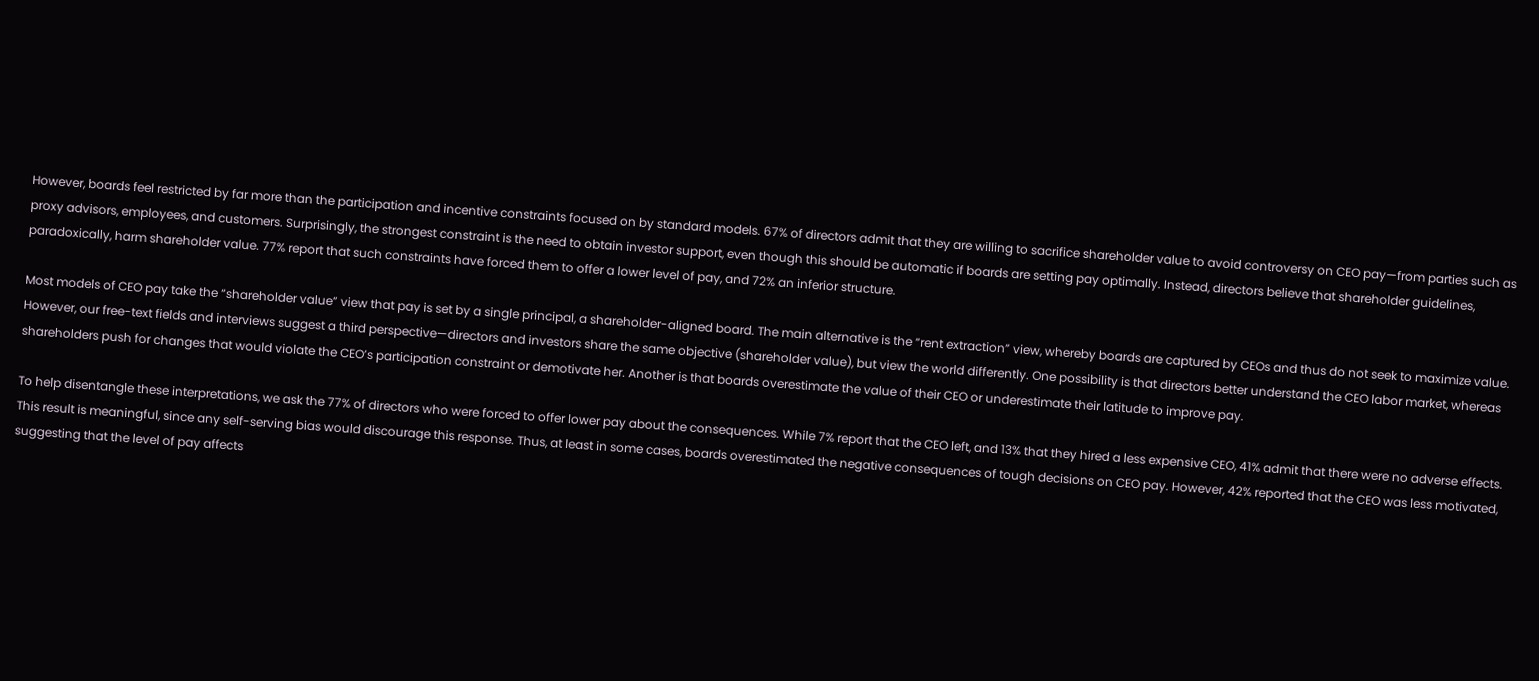However, boards feel restricted by far more than the participation and incentive constraints focused on by standard models. 67% of directors admit that they are willing to sacrifice shareholder value to avoid controversy on CEO pay—from parties such as proxy advisors, employees, and customers. Surprisingly, the strongest constraint is the need to obtain investor support, even though this should be automatic if boards are setting pay optimally. Instead, directors believe that shareholder guidelines, paradoxically, harm shareholder value. 77% report that such constraints have forced them to offer a lower level of pay, and 72% an inferior structure.

Most models of CEO pay take the “shareholder value” view that pay is set by a single principal, a shareholder-aligned board. The main alternative is the “rent extraction” view, whereby boards are captured by CEOs and thus do not seek to maximize value. However, our free-text fields and interviews suggest a third perspective—directors and investors share the same objective (shareholder value), but view the world differently. One possibility is that directors better understand the CEO labor market, whereas shareholders push for changes that would violate the CEO’s participation constraint or demotivate her. Another is that boards overestimate the value of their CEO or underestimate their latitude to improve pay.

To help disentangle these interpretations, we ask the 77% of directors who were forced to offer lower pay about the consequences. While 7% report that the CEO left, and 13% that they hired a less expensive CEO, 41% admit that there were no adverse effects. This result is meaningful, since any self-serving bias would discourage this response. Thus, at least in some cases, boards overestimated the negative consequences of tough decisions on CEO pay. However, 42% reported that the CEO was less motivated, suggesting that the level of pay affects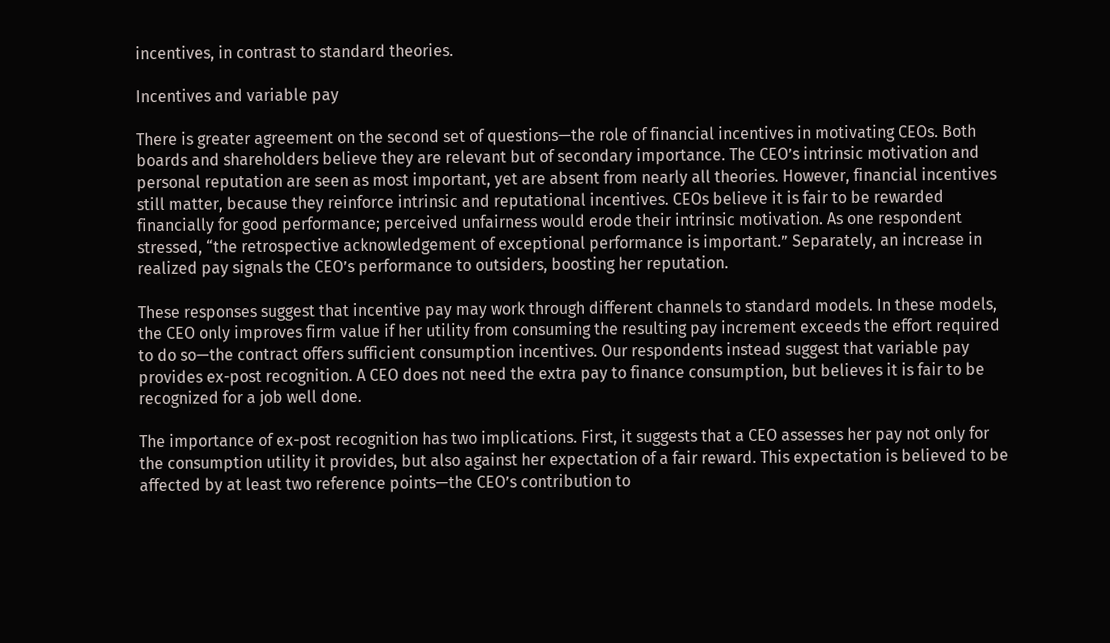incentives, in contrast to standard theories.

Incentives and variable pay

There is greater agreement on the second set of questions—the role of financial incentives in motivating CEOs. Both boards and shareholders believe they are relevant but of secondary importance. The CEO’s intrinsic motivation and personal reputation are seen as most important, yet are absent from nearly all theories. However, financial incentives still matter, because they reinforce intrinsic and reputational incentives. CEOs believe it is fair to be rewarded financially for good performance; perceived unfairness would erode their intrinsic motivation. As one respondent stressed, “the retrospective acknowledgement of exceptional performance is important.” Separately, an increase in realized pay signals the CEO’s performance to outsiders, boosting her reputation.

These responses suggest that incentive pay may work through different channels to standard models. In these models, the CEO only improves firm value if her utility from consuming the resulting pay increment exceeds the effort required to do so—the contract offers sufficient consumption incentives. Our respondents instead suggest that variable pay provides ex-post recognition. A CEO does not need the extra pay to finance consumption, but believes it is fair to be recognized for a job well done.

The importance of ex-post recognition has two implications. First, it suggests that a CEO assesses her pay not only for the consumption utility it provides, but also against her expectation of a fair reward. This expectation is believed to be affected by at least two reference points—the CEO’s contribution to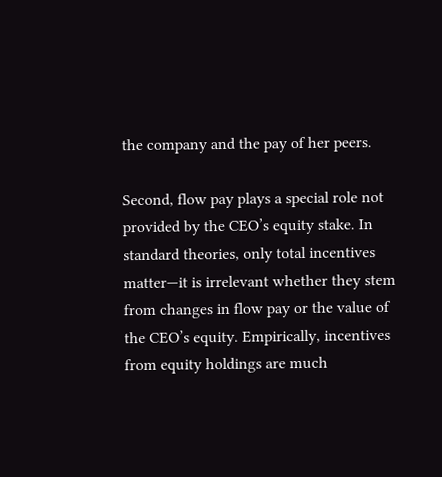the company and the pay of her peers.

Second, flow pay plays a special role not provided by the CEO’s equity stake. In standard theories, only total incentives matter—it is irrelevant whether they stem from changes in flow pay or the value of the CEO’s equity. Empirically, incentives from equity holdings are much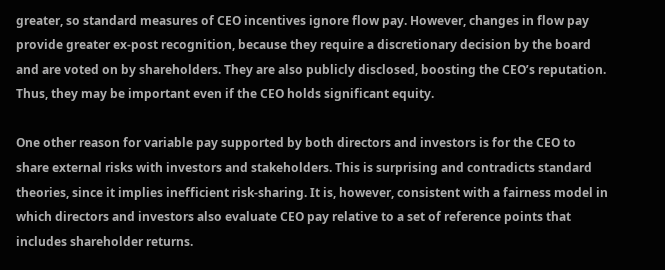greater, so standard measures of CEO incentives ignore flow pay. However, changes in flow pay provide greater ex-post recognition, because they require a discretionary decision by the board and are voted on by shareholders. They are also publicly disclosed, boosting the CEO’s reputation. Thus, they may be important even if the CEO holds significant equity.

One other reason for variable pay supported by both directors and investors is for the CEO to share external risks with investors and stakeholders. This is surprising and contradicts standard theories, since it implies inefficient risk-sharing. It is, however, consistent with a fairness model in which directors and investors also evaluate CEO pay relative to a set of reference points that includes shareholder returns.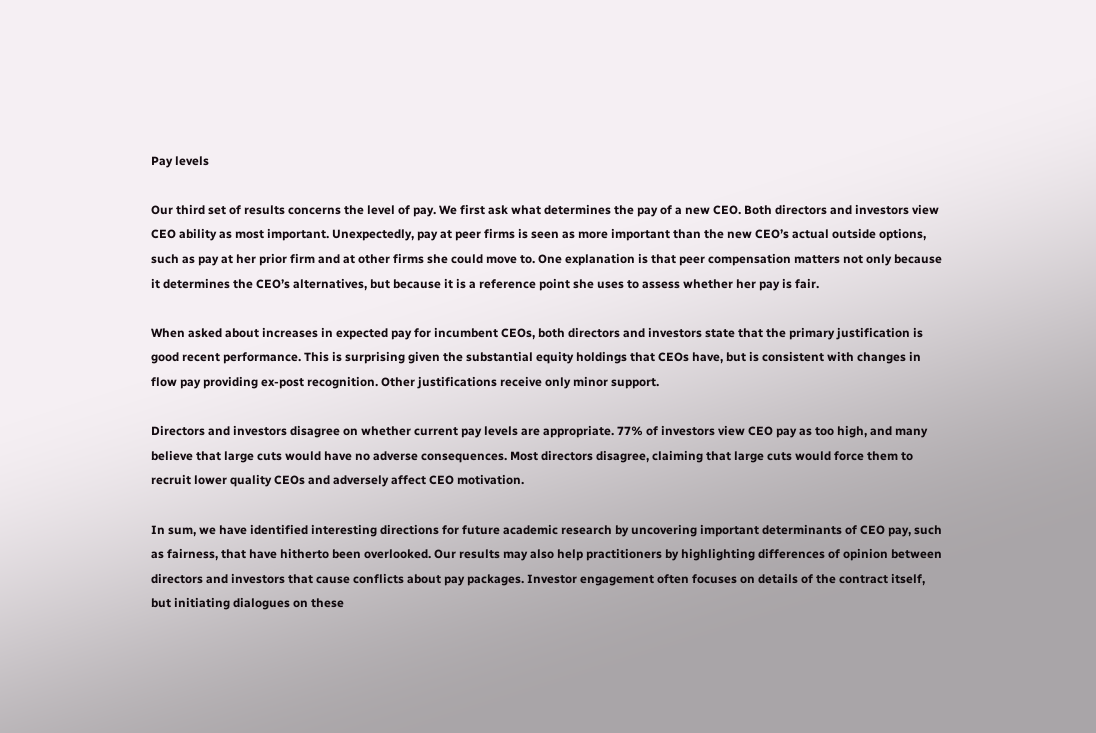Pay levels

Our third set of results concerns the level of pay. We first ask what determines the pay of a new CEO. Both directors and investors view CEO ability as most important. Unexpectedly, pay at peer firms is seen as more important than the new CEO’s actual outside options, such as pay at her prior firm and at other firms she could move to. One explanation is that peer compensation matters not only because it determines the CEO’s alternatives, but because it is a reference point she uses to assess whether her pay is fair.

When asked about increases in expected pay for incumbent CEOs, both directors and investors state that the primary justification is good recent performance. This is surprising given the substantial equity holdings that CEOs have, but is consistent with changes in flow pay providing ex-post recognition. Other justifications receive only minor support.

Directors and investors disagree on whether current pay levels are appropriate. 77% of investors view CEO pay as too high, and many believe that large cuts would have no adverse consequences. Most directors disagree, claiming that large cuts would force them to recruit lower quality CEOs and adversely affect CEO motivation.

In sum, we have identified interesting directions for future academic research by uncovering important determinants of CEO pay, such as fairness, that have hitherto been overlooked. Our results may also help practitioners by highlighting differences of opinion between directors and investors that cause conflicts about pay packages. Investor engagement often focuses on details of the contract itself, but initiating dialogues on these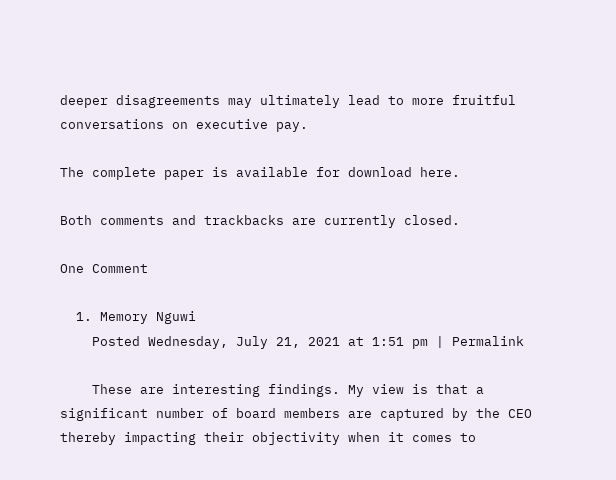deeper disagreements may ultimately lead to more fruitful conversations on executive pay.

The complete paper is available for download here.

Both comments and trackbacks are currently closed.

One Comment

  1. Memory Nguwi
    Posted Wednesday, July 21, 2021 at 1:51 pm | Permalink

    These are interesting findings. My view is that a significant number of board members are captured by the CEO thereby impacting their objectivity when it comes to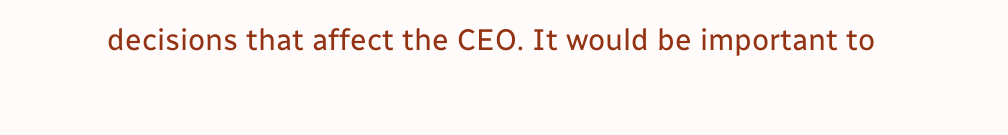decisions that affect the CEO. It would be important to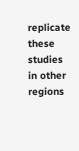replicate these studies in other regions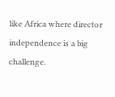like Africa where director independence is a big challenge.